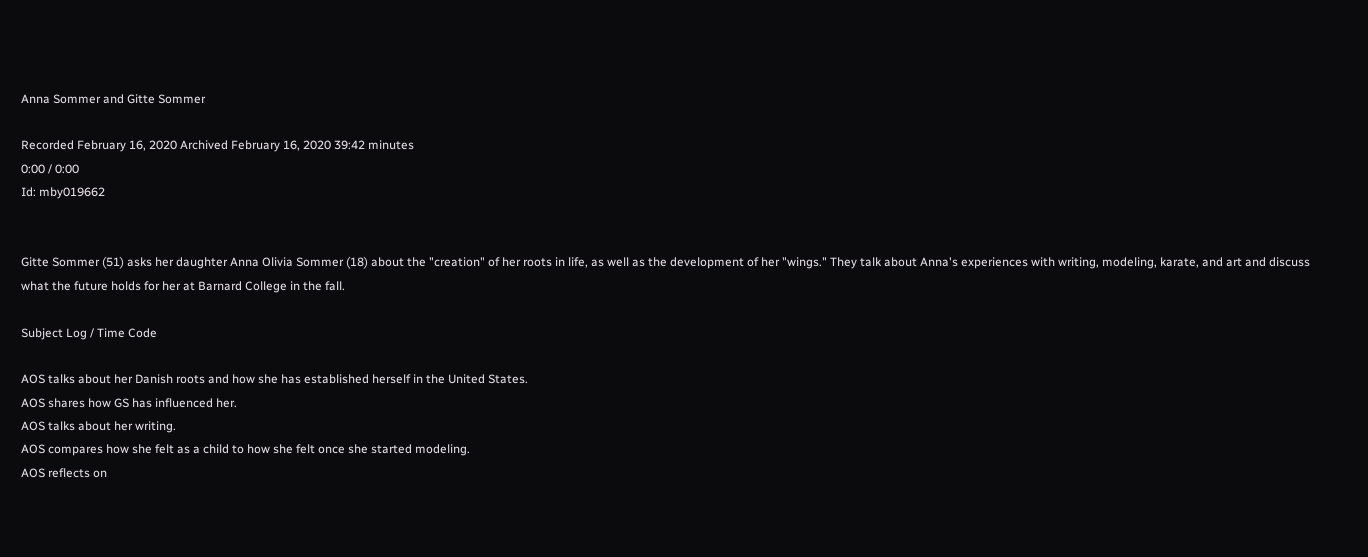Anna Sommer and Gitte Sommer

Recorded February 16, 2020 Archived February 16, 2020 39:42 minutes
0:00 / 0:00
Id: mby019662


Gitte Sommer (51) asks her daughter Anna Olivia Sommer (18) about the "creation" of her roots in life, as well as the development of her "wings." They talk about Anna's experiences with writing, modeling, karate, and art and discuss what the future holds for her at Barnard College in the fall.

Subject Log / Time Code

AOS talks about her Danish roots and how she has established herself in the United States.
AOS shares how GS has influenced her.
AOS talks about her writing.
AOS compares how she felt as a child to how she felt once she started modeling.
AOS reflects on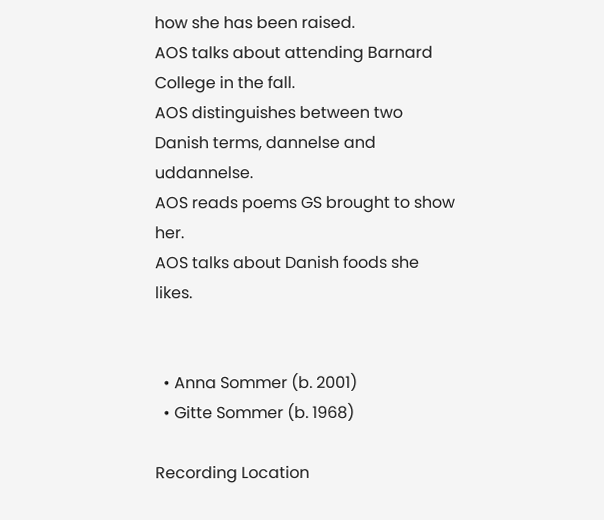how she has been raised.
AOS talks about attending Barnard College in the fall.
AOS distinguishes between two Danish terms, dannelse and uddannelse.
AOS reads poems GS brought to show her.
AOS talks about Danish foods she likes.


  • Anna Sommer (b. 2001)
  • Gitte Sommer (b. 1968)

Recording Location